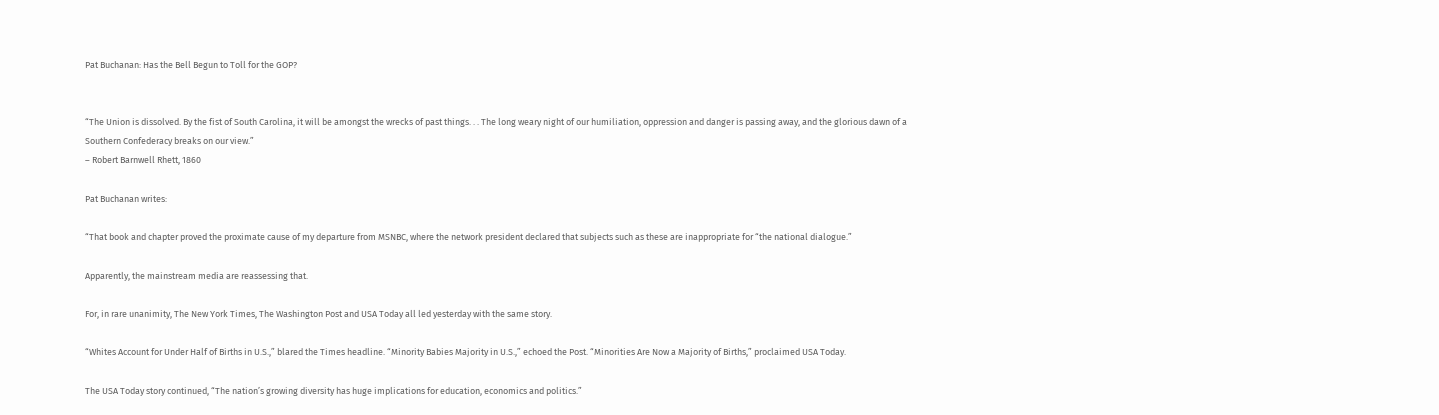Pat Buchanan: Has the Bell Begun to Toll for the GOP?


“The Union is dissolved. By the fist of South Carolina, it will be amongst the wrecks of past things. . . The long weary night of our humiliation, oppression and danger is passing away, and the glorious dawn of a Southern Confederacy breaks on our view.”
– Robert Barnwell Rhett, 1860

Pat Buchanan writes:

“That book and chapter proved the proximate cause of my departure from MSNBC, where the network president declared that subjects such as these are inappropriate for “the national dialogue.”

Apparently, the mainstream media are reassessing that.

For, in rare unanimity, The New York Times, The Washington Post and USA Today all led yesterday with the same story.

“Whites Account for Under Half of Births in U.S.,” blared the Times headline. “Minority Babies Majority in U.S.,” echoed the Post. “Minorities Are Now a Majority of Births,” proclaimed USA Today.

The USA Today story continued, “The nation’s growing diversity has huge implications for education, economics and politics.”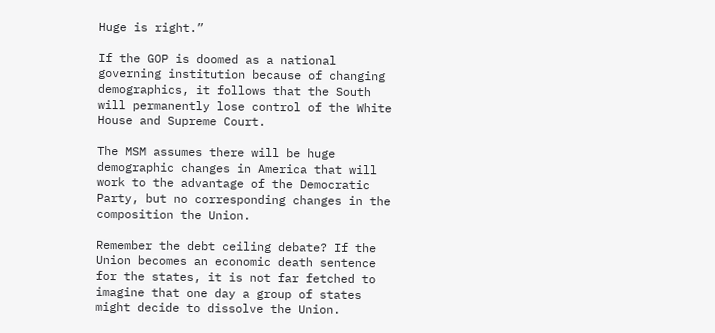Huge is right.”

If the GOP is doomed as a national governing institution because of changing demographics, it follows that the South will permanently lose control of the White House and Supreme Court.

The MSM assumes there will be huge demographic changes in America that will work to the advantage of the Democratic Party, but no corresponding changes in the composition the Union.

Remember the debt ceiling debate? If the Union becomes an economic death sentence for the states, it is not far fetched to imagine that one day a group of states might decide to dissolve the Union.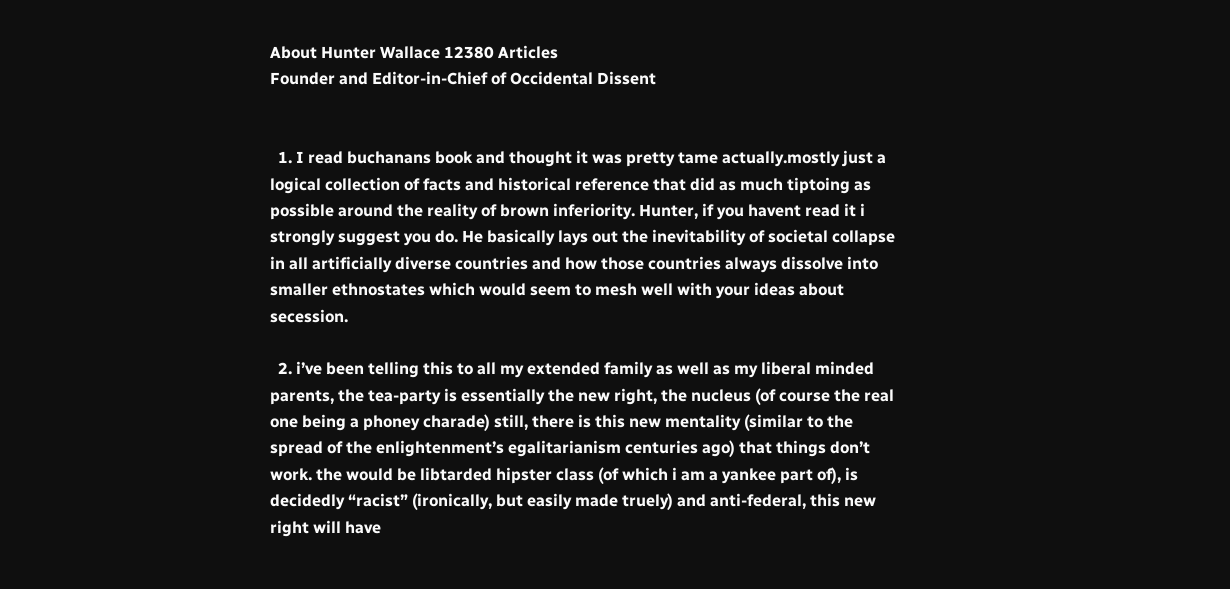About Hunter Wallace 12380 Articles
Founder and Editor-in-Chief of Occidental Dissent


  1. I read buchanans book and thought it was pretty tame actually.mostly just a logical collection of facts and historical reference that did as much tiptoing as possible around the reality of brown inferiority. Hunter, if you havent read it i strongly suggest you do. He basically lays out the inevitability of societal collapse in all artificially diverse countries and how those countries always dissolve into smaller ethnostates which would seem to mesh well with your ideas about secession.

  2. i’ve been telling this to all my extended family as well as my liberal minded parents, the tea-party is essentially the new right, the nucleus (of course the real one being a phoney charade) still, there is this new mentality (similar to the spread of the enlightenment’s egalitarianism centuries ago) that things don’t work. the would be libtarded hipster class (of which i am a yankee part of), is decidedly “racist” (ironically, but easily made truely) and anti-federal, this new right will have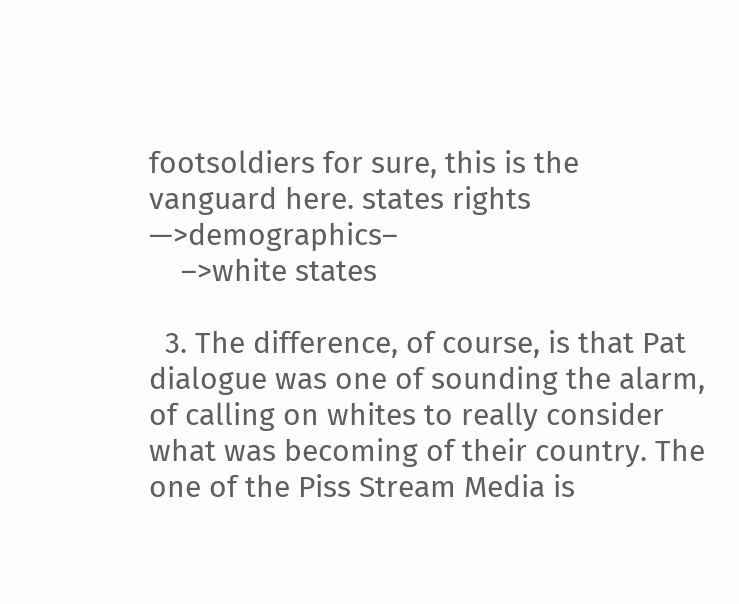footsoldiers for sure, this is the vanguard here. states rights —>demographics–
    –>white states

  3. The difference, of course, is that Pat dialogue was one of sounding the alarm, of calling on whites to really consider what was becoming of their country. The one of the Piss Stream Media is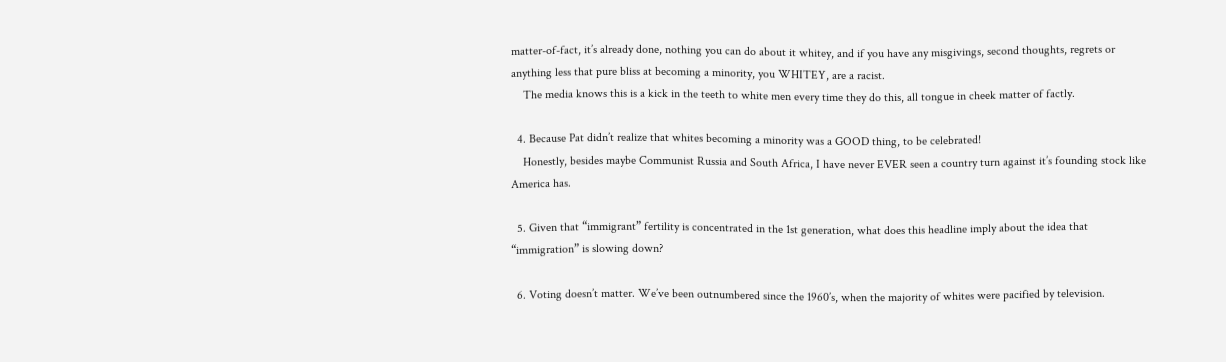matter-of-fact, it’s already done, nothing you can do about it whitey, and if you have any misgivings, second thoughts, regrets or anything less that pure bliss at becoming a minority, you WHITEY, are a racist.
    The media knows this is a kick in the teeth to white men every time they do this, all tongue in cheek matter of factly.

  4. Because Pat didn’t realize that whites becoming a minority was a GOOD thing, to be celebrated!
    Honestly, besides maybe Communist Russia and South Africa, I have never EVER seen a country turn against it’s founding stock like America has.

  5. Given that “immigrant” fertility is concentrated in the 1st generation, what does this headline imply about the idea that “immigration” is slowing down?

  6. Voting doesn’t matter. We’ve been outnumbered since the 1960’s, when the majority of whites were pacified by television.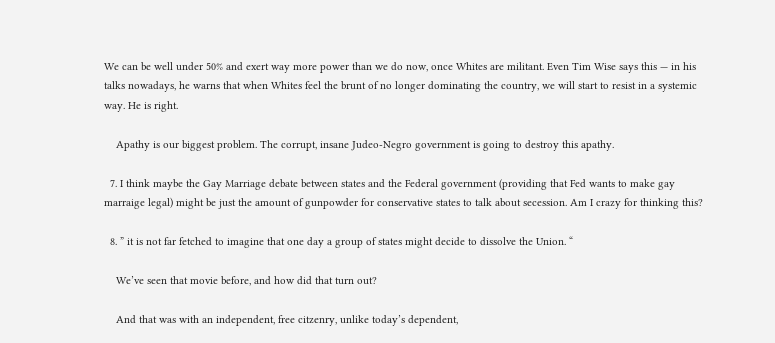We can be well under 50% and exert way more power than we do now, once Whites are militant. Even Tim Wise says this — in his talks nowadays, he warns that when Whites feel the brunt of no longer dominating the country, we will start to resist in a systemic way. He is right.

    Apathy is our biggest problem. The corrupt, insane Judeo-Negro government is going to destroy this apathy.

  7. I think maybe the Gay Marriage debate between states and the Federal government (providing that Fed wants to make gay marraige legal) might be just the amount of gunpowder for conservative states to talk about secession. Am I crazy for thinking this?

  8. ” it is not far fetched to imagine that one day a group of states might decide to dissolve the Union. “

    We’ve seen that movie before, and how did that turn out?

    And that was with an independent, free citzenry, unlike today’s dependent,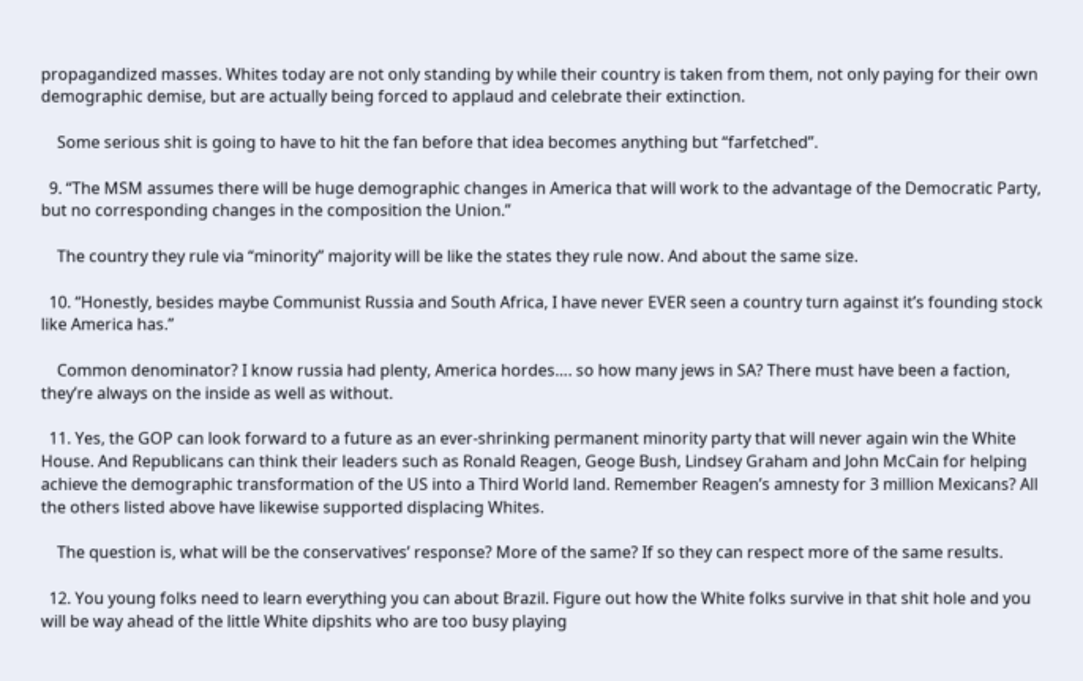propagandized masses. Whites today are not only standing by while their country is taken from them, not only paying for their own demographic demise, but are actually being forced to applaud and celebrate their extinction.

    Some serious shit is going to have to hit the fan before that idea becomes anything but “farfetched”.

  9. “The MSM assumes there will be huge demographic changes in America that will work to the advantage of the Democratic Party, but no corresponding changes in the composition the Union.”

    The country they rule via “minority” majority will be like the states they rule now. And about the same size.

  10. “Honestly, besides maybe Communist Russia and South Africa, I have never EVER seen a country turn against it’s founding stock like America has.”

    Common denominator? I know russia had plenty, America hordes…. so how many jews in SA? There must have been a faction, they’re always on the inside as well as without.

  11. Yes, the GOP can look forward to a future as an ever-shrinking permanent minority party that will never again win the White House. And Republicans can think their leaders such as Ronald Reagen, Geoge Bush, Lindsey Graham and John McCain for helping achieve the demographic transformation of the US into a Third World land. Remember Reagen’s amnesty for 3 million Mexicans? All the others listed above have likewise supported displacing Whites.

    The question is, what will be the conservatives’ response? More of the same? If so they can respect more of the same results.

  12. You young folks need to learn everything you can about Brazil. Figure out how the White folks survive in that shit hole and you will be way ahead of the little White dipshits who are too busy playing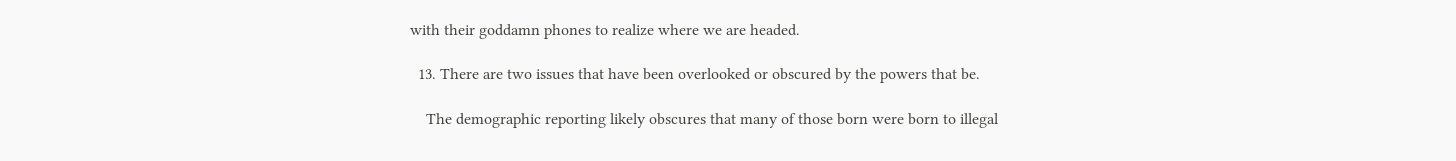with their goddamn phones to realize where we are headed.

  13. There are two issues that have been overlooked or obscured by the powers that be.

    The demographic reporting likely obscures that many of those born were born to illegal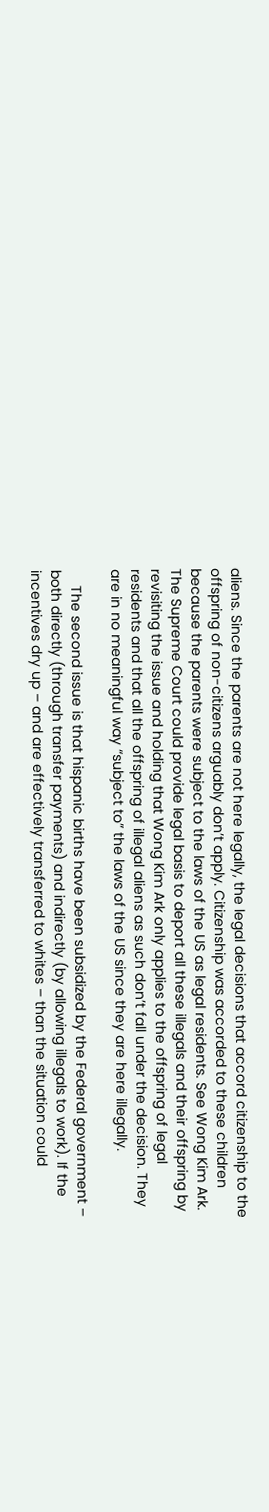aliens. Since the parents are not here legally, the legal decisions that accord citizenship to the offspring of non-citizens arguably don’t apply. Citizenship was accorded to these children because the parents were subject to the laws of the US as legal residents. See Wong Kim Ark. The Supreme Court could provide legal basis to deport all these illegals and their offspring by revisiting the issue and holding that Wong Kim Ark only applies to the offspring of legal residents and that all the offspring of illegal aliens as such don’t fall under the decision. They are in no meaningful way “subject to” the laws of the US since they are here illegally.

    The second issue is that hispanic births have been subsidized by the Federal government – both directly (through transfer payments) and indirectly (by allowing illegals to work). If the incentives dry up – and are effectively transferred to whites – than the situation could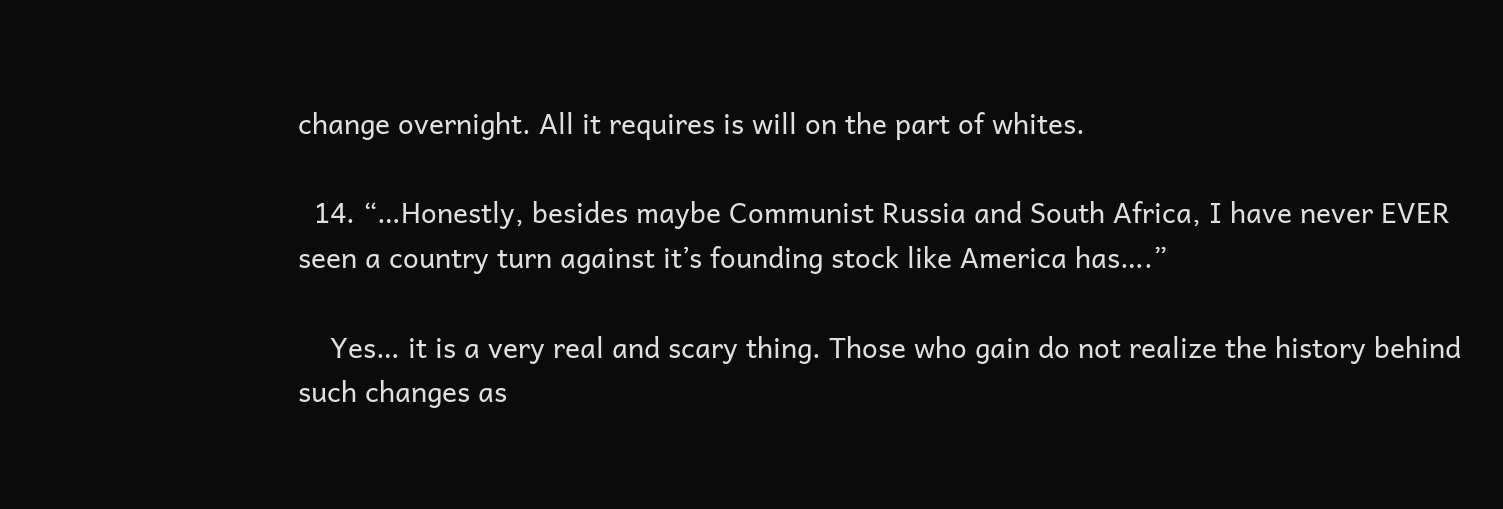change overnight. All it requires is will on the part of whites.

  14. “…Honestly, besides maybe Communist Russia and South Africa, I have never EVER seen a country turn against it’s founding stock like America has….”

    Yes… it is a very real and scary thing. Those who gain do not realize the history behind such changes as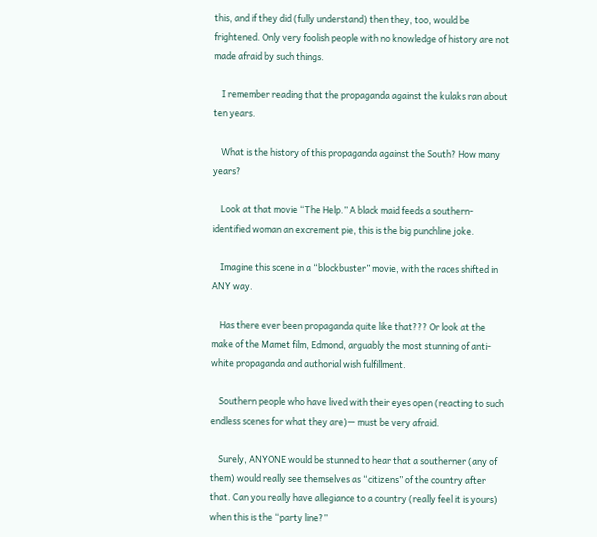this, and if they did (fully understand) then they, too, would be frightened. Only very foolish people with no knowledge of history are not made afraid by such things.

    I remember reading that the propaganda against the kulaks ran about ten years.

    What is the history of this propaganda against the South? How many years?

    Look at that movie “The Help.” A black maid feeds a southern-identified woman an excrement pie, this is the big punchline joke.

    Imagine this scene in a “blockbuster” movie, with the races shifted in ANY way.

    Has there ever been propaganda quite like that??? Or look at the make of the Mamet film, Edmond, arguably the most stunning of anti-white propaganda and authorial wish fulfillment.

    Southern people who have lived with their eyes open (reacting to such endless scenes for what they are)— must be very afraid.

    Surely, ANYONE would be stunned to hear that a southerner (any of them) would really see themselves as “citizens” of the country after that. Can you really have allegiance to a country (really feel it is yours) when this is the “party line?”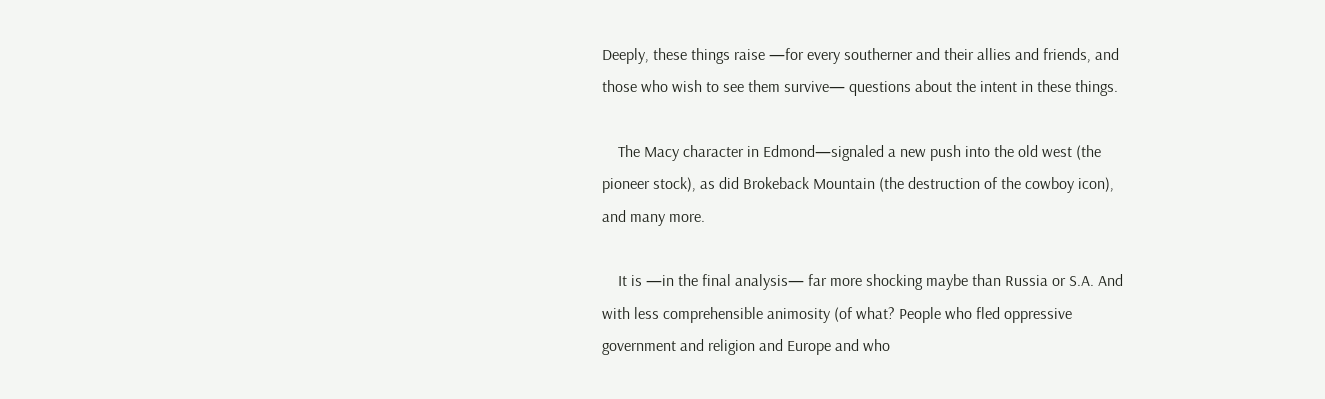Deeply, these things raise —for every southerner and their allies and friends, and those who wish to see them survive— questions about the intent in these things.

    The Macy character in Edmond—signaled a new push into the old west (the pioneer stock), as did Brokeback Mountain (the destruction of the cowboy icon), and many more.

    It is —in the final analysis— far more shocking maybe than Russia or S.A. And with less comprehensible animosity (of what? People who fled oppressive government and religion and Europe and who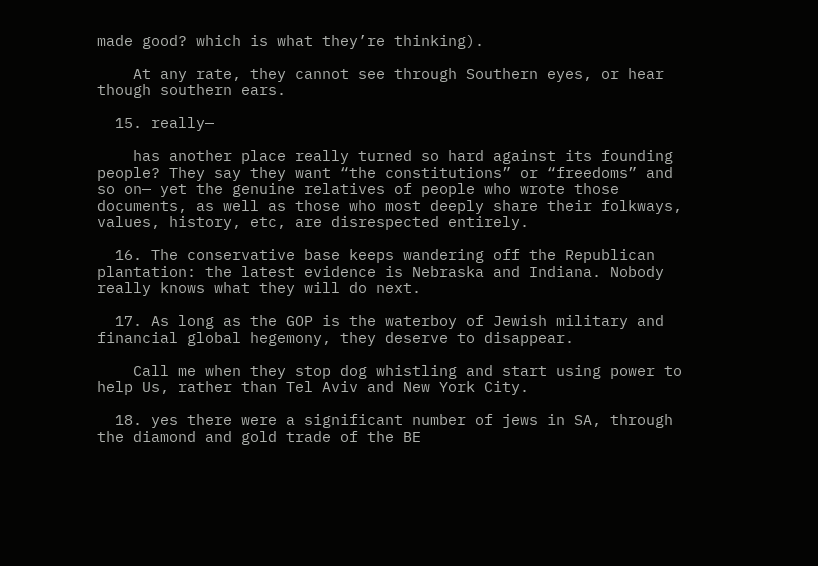made good? which is what they’re thinking).

    At any rate, they cannot see through Southern eyes, or hear though southern ears.

  15. really—

    has another place really turned so hard against its founding people? They say they want “the constitutions” or “freedoms” and so on— yet the genuine relatives of people who wrote those documents, as well as those who most deeply share their folkways, values, history, etc, are disrespected entirely.

  16. The conservative base keeps wandering off the Republican plantation: the latest evidence is Nebraska and Indiana. Nobody really knows what they will do next.

  17. As long as the GOP is the waterboy of Jewish military and financial global hegemony, they deserve to disappear.

    Call me when they stop dog whistling and start using power to help Us, rather than Tel Aviv and New York City.

  18. yes there were a significant number of jews in SA, through the diamond and gold trade of the BE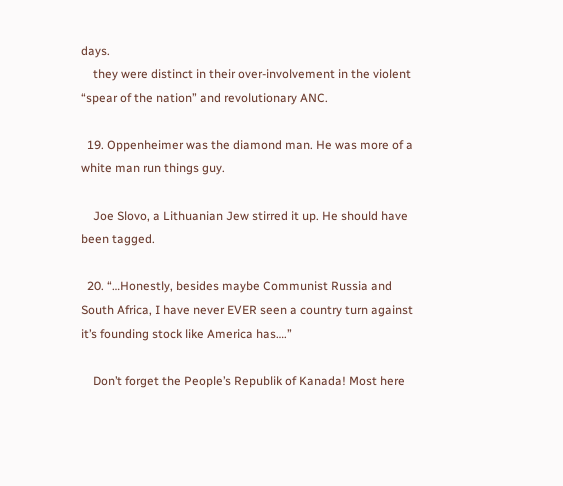days.
    they were distinct in their over-involvement in the violent “spear of the nation” and revolutionary ANC.

  19. Oppenheimer was the diamond man. He was more of a white man run things guy.

    Joe Slovo, a Lithuanian Jew stirred it up. He should have been tagged.

  20. “…Honestly, besides maybe Communist Russia and South Africa, I have never EVER seen a country turn against it’s founding stock like America has….”

    Don’t forget the People’s Republik of Kanada! Most here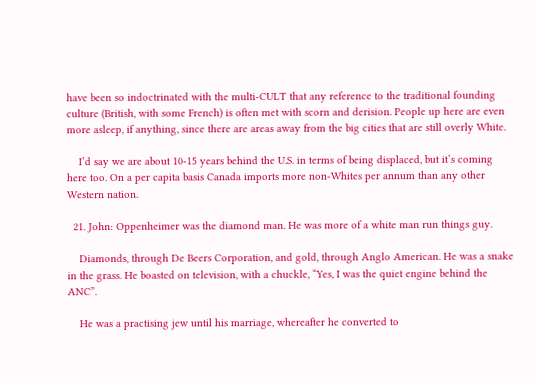have been so indoctrinated with the multi-CULT that any reference to the traditional founding culture (British, with some French) is often met with scorn and derision. People up here are even more asleep, if anything, since there are areas away from the big cities that are still overly White.

    I’d say we are about 10-15 years behind the U.S. in terms of being displaced, but it’s coming here too. On a per capita basis Canada imports more non-Whites per annum than any other Western nation.

  21. John: Oppenheimer was the diamond man. He was more of a white man run things guy.

    Diamonds, through De Beers Corporation, and gold, through Anglo American. He was a snake in the grass. He boasted on television, with a chuckle, “Yes, I was the quiet engine behind the ANC”.

    He was a practising jew until his marriage, whereafter he converted to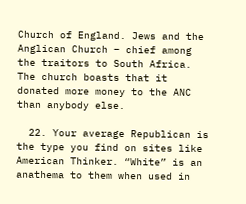Church of England. Jews and the Anglican Church – chief among the traitors to South Africa. The church boasts that it donated more money to the ANC than anybody else.

  22. Your average Republican is the type you find on sites like American Thinker. “White” is an anathema to them when used in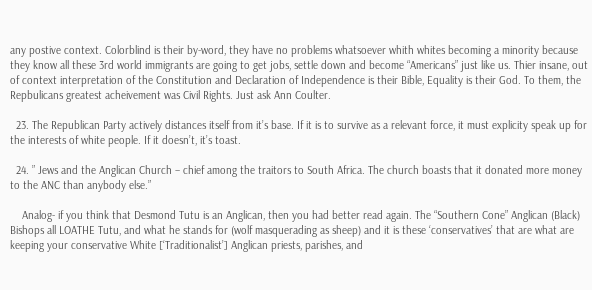any postive context. Colorblind is their by-word, they have no problems whatsoever whith whites becoming a minority because they know all these 3rd world immigrants are going to get jobs, settle down and become “Americans” just like us. Thier insane, out of context interpretation of the Constitution and Declaration of Independence is their Bible, Equality is their God. To them, the Repbulicans greatest acheivement was Civil Rights. Just ask Ann Coulter.

  23. The Republican Party actively distances itself from it’s base. If it is to survive as a relevant force, it must explicity speak up for the interests of white people. If it doesn’t, it’s toast.

  24. ” Jews and the Anglican Church – chief among the traitors to South Africa. The church boasts that it donated more money to the ANC than anybody else.”

    Analog- if you think that Desmond Tutu is an Anglican, then you had better read again. The “Southern Cone” Anglican (Black) Bishops all LOATHE Tutu, and what he stands for (wolf masquerading as sheep) and it is these ‘conservatives’ that are what are keeping your conservative White [‘Traditionalist’] Anglican priests, parishes, and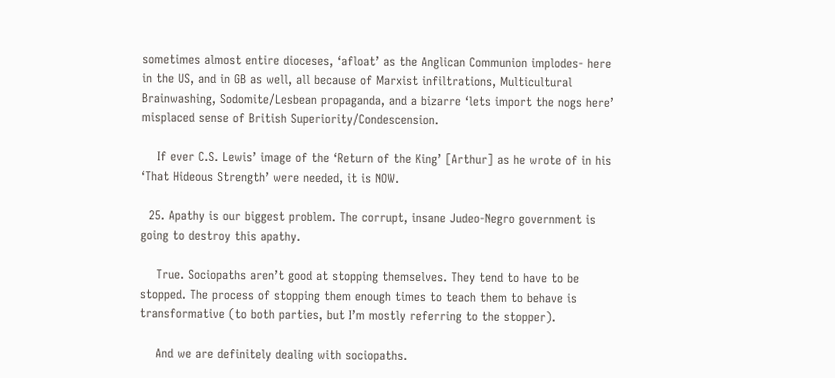sometimes almost entire dioceses, ‘afloat’ as the Anglican Communion implodes- here in the US, and in GB as well, all because of Marxist infiltrations, Multicultural Brainwashing, Sodomite/Lesbean propaganda, and a bizarre ‘lets import the nogs here’ misplaced sense of British Superiority/Condescension.

    If ever C.S. Lewis’ image of the ‘Return of the King’ [Arthur] as he wrote of in his ‘That Hideous Strength’ were needed, it is NOW.

  25. Apathy is our biggest problem. The corrupt, insane Judeo-Negro government is going to destroy this apathy.

    True. Sociopaths aren’t good at stopping themselves. They tend to have to be stopped. The process of stopping them enough times to teach them to behave is transformative (to both parties, but I’m mostly referring to the stopper).

    And we are definitely dealing with sociopaths.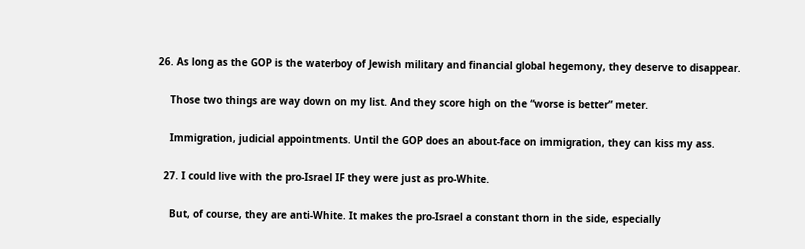26. As long as the GOP is the waterboy of Jewish military and financial global hegemony, they deserve to disappear.

    Those two things are way down on my list. And they score high on the “worse is better” meter.

    Immigration, judicial appointments. Until the GOP does an about-face on immigration, they can kiss my ass.

  27. I could live with the pro-Israel IF they were just as pro-White.

    But, of course, they are anti-White. It makes the pro-Israel a constant thorn in the side, especially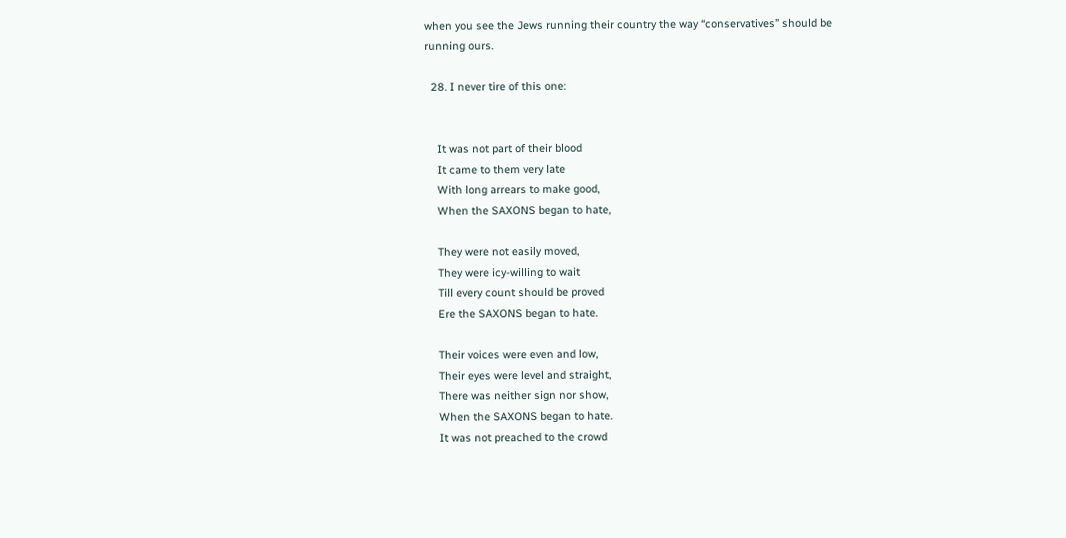when you see the Jews running their country the way “conservatives” should be running ours.

  28. I never tire of this one:


    It was not part of their blood
    It came to them very late
    With long arrears to make good,
    When the SAXONS began to hate,

    They were not easily moved,
    They were icy-willing to wait
    Till every count should be proved
    Ere the SAXONS began to hate.

    Their voices were even and low,
    Their eyes were level and straight,
    There was neither sign nor show,
    When the SAXONS began to hate.
    It was not preached to the crowd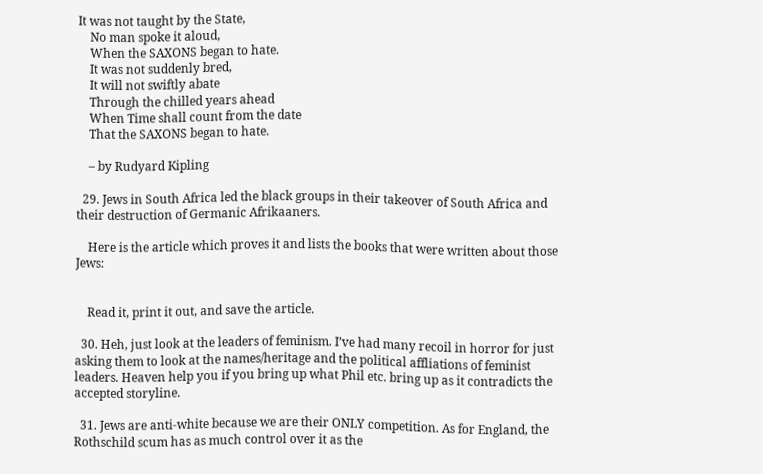It was not taught by the State,
    No man spoke it aloud,
    When the SAXONS began to hate.
    It was not suddenly bred,
    It will not swiftly abate
    Through the chilled years ahead
    When Time shall count from the date
    That the SAXONS began to hate.

    – by Rudyard Kipling

  29. Jews in South Africa led the black groups in their takeover of South Africa and their destruction of Germanic Afrikaaners.

    Here is the article which proves it and lists the books that were written about those Jews:


    Read it, print it out, and save the article.

  30. Heh, just look at the leaders of feminism. I’ve had many recoil in horror for just asking them to look at the names/heritage and the political affliations of feminist leaders. Heaven help you if you bring up what Phil etc. bring up as it contradicts the accepted storyline.

  31. Jews are anti-white because we are their ONLY competition. As for England, the Rothschild scum has as much control over it as the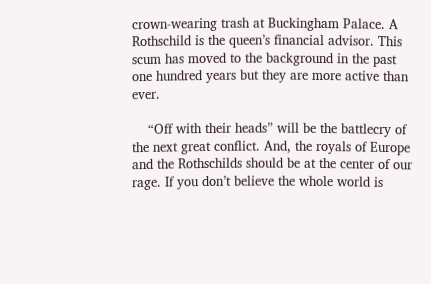crown-wearing trash at Buckingham Palace. A Rothschild is the queen’s financial advisor. This scum has moved to the background in the past one hundred years but they are more active than ever.

    “Off with their heads” will be the battlecry of the next great conflict. And, the royals of Europe and the Rothschilds should be at the center of our rage. If you don’t believe the whole world is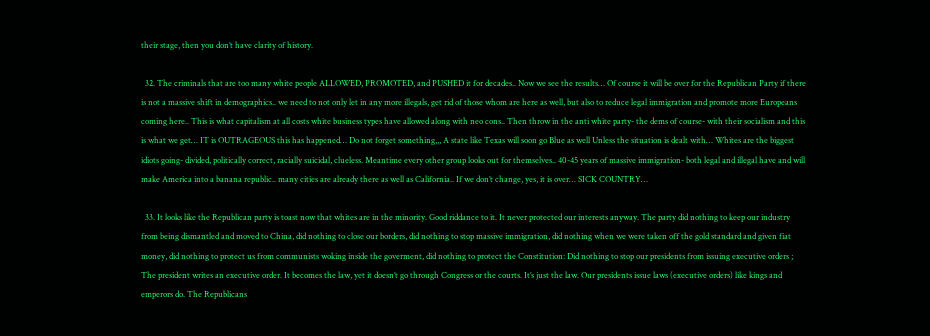their stage, then you don’t have clarity of history.

  32. The criminals that are too many white people ALLOWED, PROMOTED, and PUSHED it for decades.. Now we see the results… Of course it will be over for the Republican Party if there is not a massive shift in demographics.. we need to not only let in any more illegals, get rid of those whom are here as well, but also to reduce legal immigration and promote more Europeans coming here.. This is what capitalism at all costs white business types have allowed along with neo cons.. Then throw in the anti white party- the dems of course- with their socialism and this is what we get… IT is OUTRAGEOUS this has happened… Do not forget something,,, A state like Texas will soon go Blue as well Unless the situation is dealt with… Whites are the biggest idiots going- divided, politically correct, racially suicidal, clueless. Meantime every other group looks out for themselves.. 40-45 years of massive immigration- both legal and illegal have and will make America into a banana republic.. many cities are already there as well as California.. If we don’t change, yes, it is over… SICK COUNTRY…

  33. It looks like the Republican party is toast now that whites are in the minority. Good riddance to it. It never protected our interests anyway. The party did nothing to keep our industry from being dismantled and moved to China, did nothing to close our borders, did nothing to stop massive immigration, did nothing when we were taken off the gold standard and given fiat money, did nothing to protect us from communists woking inside the goverment, did nothing to protect the Constitution: Did nothing to stop our presidents from issuing executive orders ; The president writes an executive order. It becomes the law, yet it doesn’t go through Congress or the courts. It’s just the law. Our presidents issue laws (executive orders) like kings and emperors do. The Republicans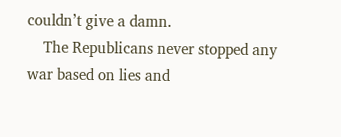couldn’t give a damn.
    The Republicans never stopped any war based on lies and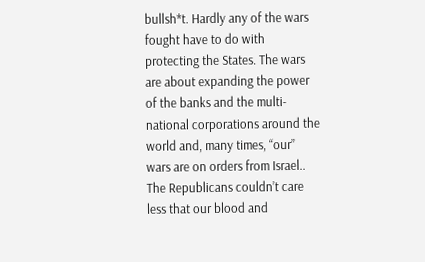bullsh*t. Hardly any of the wars fought have to do with protecting the States. The wars are about expanding the power of the banks and the multi-national corporations around the world and, many times, “our” wars are on orders from Israel.. The Republicans couldn’t care less that our blood and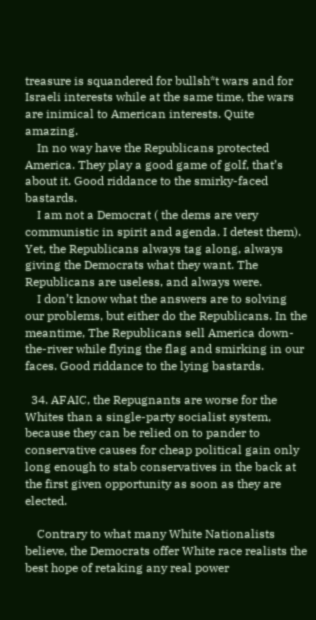treasure is squandered for bullsh*t wars and for Israeli interests while at the same time, the wars are inimical to American interests. Quite amazing.
    In no way have the Republicans protected America. They play a good game of golf, that’s about it. Good riddance to the smirky-faced bastards.
    I am not a Democrat ( the dems are very communistic in spirit and agenda. I detest them). Yet, the Republicans always tag along, always giving the Democrats what they want. The Republicans are useless, and always were.
    I don’t know what the answers are to solving our problems, but either do the Republicans. In the meantime, The Republicans sell America down-the-river while flying the flag and smirking in our faces. Good riddance to the lying bastards.

  34. AFAIC, the Repugnants are worse for the Whites than a single-party socialist system, because they can be relied on to pander to conservative causes for cheap political gain only long enough to stab conservatives in the back at the first given opportunity as soon as they are elected.

    Contrary to what many White Nationalists believe, the Democrats offer White race realists the best hope of retaking any real power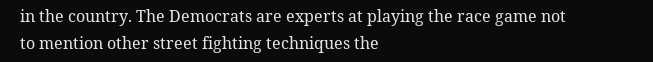in the country. The Democrats are experts at playing the race game not to mention other street fighting techniques the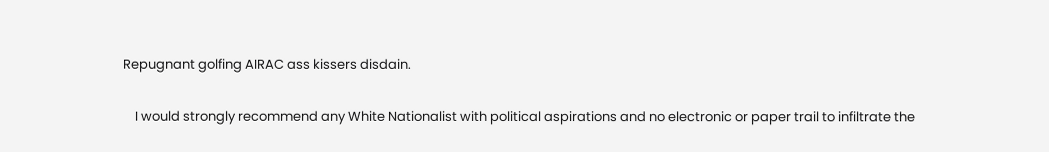Repugnant golfing AIRAC ass kissers disdain.

    I would strongly recommend any White Nationalist with political aspirations and no electronic or paper trail to infiltrate the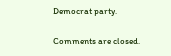Democrat party.

Comments are closed.